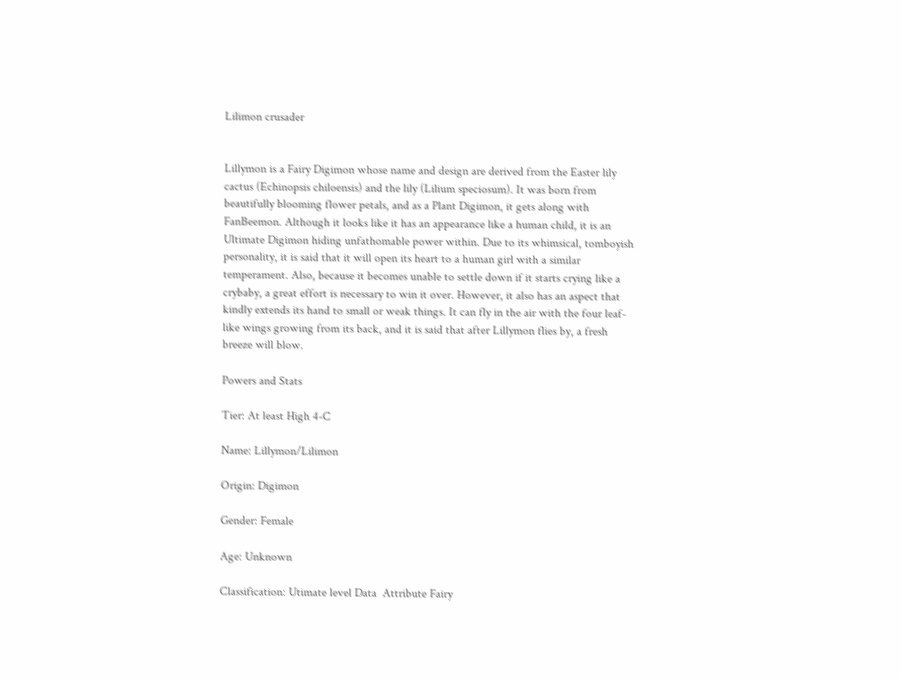Lilimon crusader


Lillymon is a Fairy Digimon whose name and design are derived from the Easter lily cactus (Echinopsis chiloensis) and the lily (Lilium speciosum). It was born from beautifully blooming flower petals, and as a Plant Digimon, it gets along with FanBeemon. Although it looks like it has an appearance like a human child, it is an Ultimate Digimon hiding unfathomable power within. Due to its whimsical, tomboyish personality, it is said that it will open its heart to a human girl with a similar temperament. Also, because it becomes unable to settle down if it starts crying like a crybaby, a great effort is necessary to win it over. However, it also has an aspect that kindly extends its hand to small or weak things. It can fly in the air with the four leaf-like wings growing from its back, and it is said that after Lillymon flies by, a fresh breeze will blow.

Powers and Stats

Tier: At least High 4-C

Name: Lillymon/Lilimon

Origin: Digimon

Gender: Female

Age: Unknown

Classification: Utimate level Data  Attribute Fairy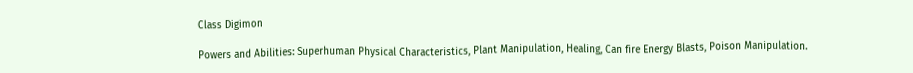Class Digimon

Powers and Abilities: Superhuman Physical Characteristics, Plant Manipulation, Healing, Can fire Energy Blasts, Poison Manipulation.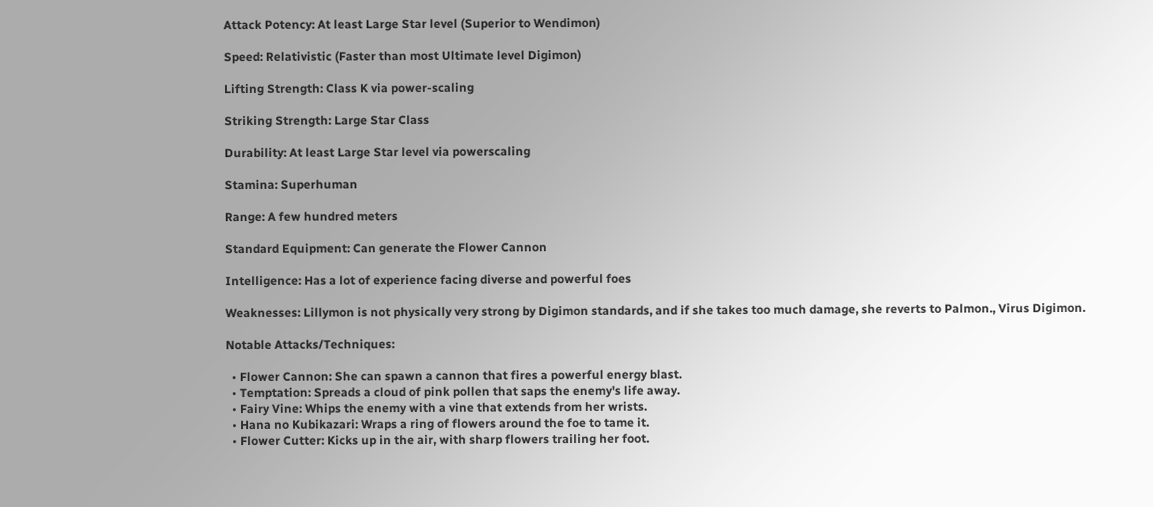Attack Potency: At least Large Star level (Superior to Wendimon)

Speed: Relativistic (Faster than most Ultimate level Digimon)

Lifting Strength: Class K via power-scaling

Striking Strength: Large Star Class

Durability: At least Large Star level via powerscaling

Stamina: Superhuman

Range: A few hundred meters

Standard Equipment: Can generate the Flower Cannon

Intelligence: Has a lot of experience facing diverse and powerful foes

Weaknesses: Lillymon is not physically very strong by Digimon standards, and if she takes too much damage, she reverts to Palmon., Virus Digimon.

Notable Attacks/Techniques:

  • Flower Cannon: She can spawn a cannon that fires a powerful energy blast.
  • Temptation: Spreads a cloud of pink pollen that saps the enemy's life away.
  • Fairy Vine: Whips the enemy with a vine that extends from her wrists.
  • Hana no Kubikazari: Wraps a ring of flowers around the foe to tame it.
  • Flower Cutter: Kicks up in the air, with sharp flowers trailing her foot.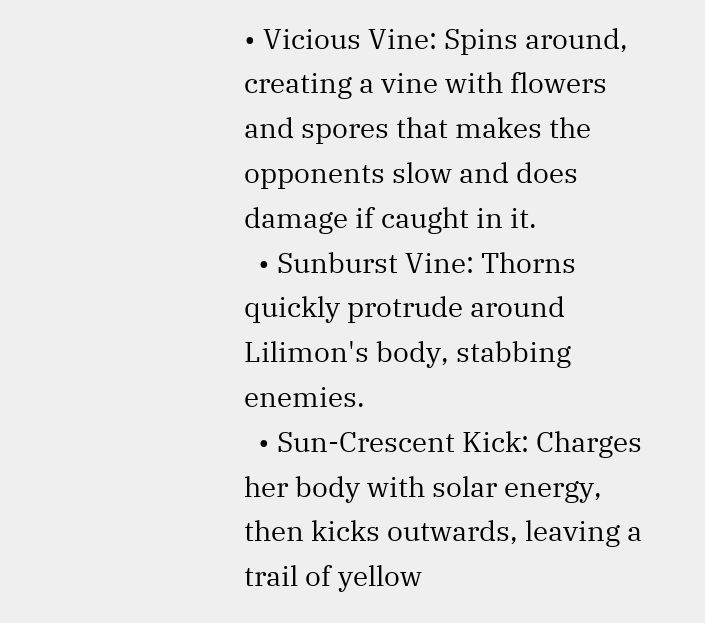• Vicious Vine: Spins around, creating a vine with flowers and spores that makes the opponents slow and does damage if caught in it.
  • Sunburst Vine: Thorns quickly protrude around Lilimon's body, stabbing enemies.
  • Sun-Crescent Kick: Charges her body with solar energy, then kicks outwards, leaving a trail of yellow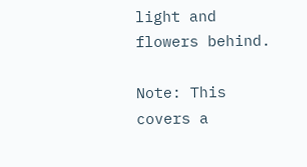light and flowers behind.

Note: This covers a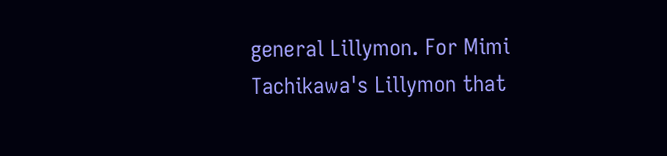general Lillymon. For Mimi Tachikawa's Lillymon that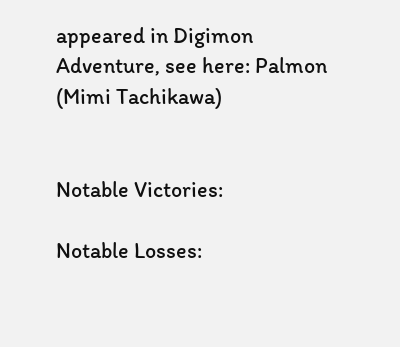appeared in Digimon Adventure, see here: Palmon (Mimi Tachikawa)


Notable Victories:

Notable Losses: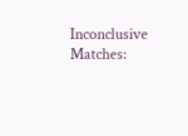Inconclusive Matches: